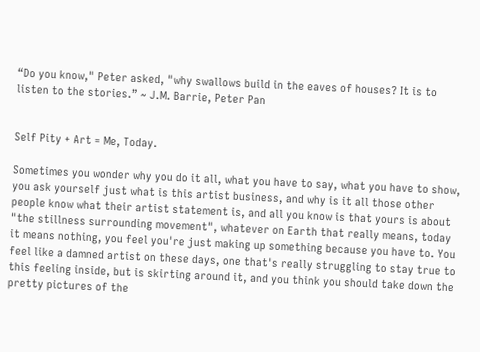“Do you know," Peter asked, "why swallows build in the eaves of houses? It is to listen to the stories.” ~ J.M. Barrie, Peter Pan


Self Pity + Art = Me, Today.

Sometimes you wonder why you do it all, what you have to say, what you have to show, you ask yourself just what is this artist business, and why is it all those other people know what their artist statement is, and all you know is that yours is about "the stillness surrounding movement", whatever on Earth that really means, today it means nothing, you feel you're just making up something because you have to. You feel like a damned artist on these days, one that's really struggling to stay true to this feeling inside, but is skirting around it, and you think you should take down the pretty pictures of the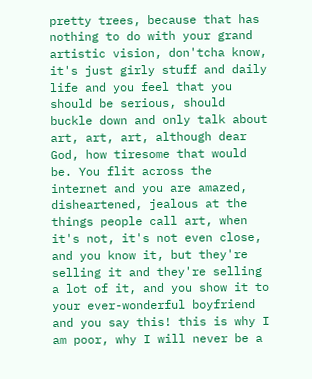pretty trees, because that has nothing to do with your grand artistic vision, don'tcha know, it's just girly stuff and daily life and you feel that you should be serious, should buckle down and only talk about art, art, art, although dear God, how tiresome that would be. You flit across the internet and you are amazed, disheartened, jealous at the things people call art, when it's not, it's not even close, and you know it, but they're selling it and they're selling a lot of it, and you show it to your ever-wonderful boyfriend and you say this! this is why I am poor, why I will never be a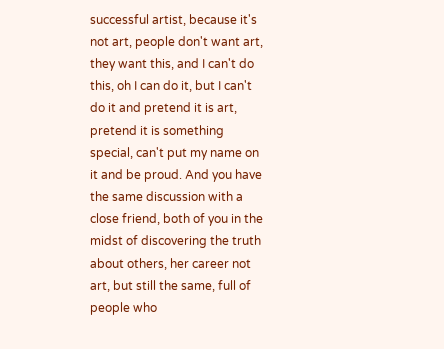successful artist, because it's not art, people don't want art, they want this, and I can't do this, oh I can do it, but I can't do it and pretend it is art, pretend it is something special, can't put my name on it and be proud. And you have the same discussion with a close friend, both of you in the midst of discovering the truth about others, her career not art, but still the same, full of people who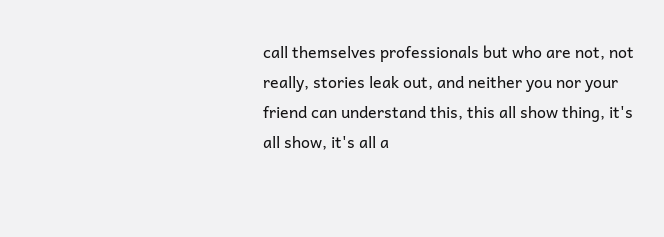call themselves professionals but who are not, not really, stories leak out, and neither you nor your friend can understand this, this all show thing, it's all show, it's all a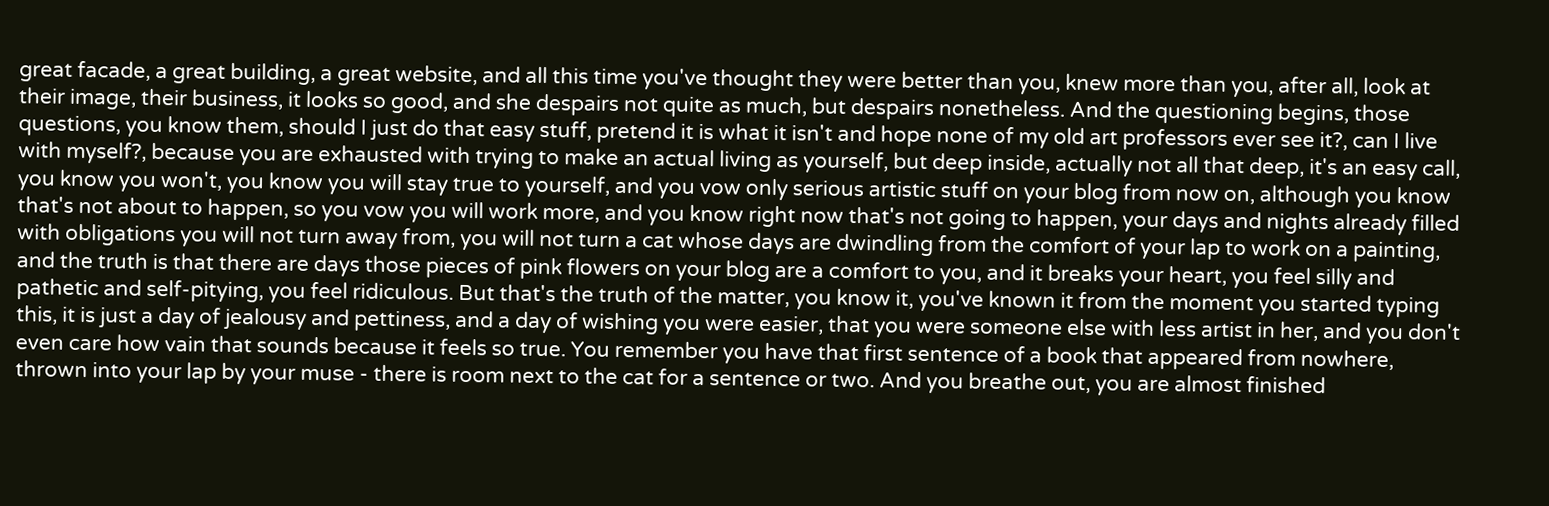great facade, a great building, a great website, and all this time you've thought they were better than you, knew more than you, after all, look at their image, their business, it looks so good, and she despairs not quite as much, but despairs nonetheless. And the questioning begins, those questions, you know them, should I just do that easy stuff, pretend it is what it isn't and hope none of my old art professors ever see it?, can I live with myself?, because you are exhausted with trying to make an actual living as yourself, but deep inside, actually not all that deep, it's an easy call, you know you won't, you know you will stay true to yourself, and you vow only serious artistic stuff on your blog from now on, although you know that's not about to happen, so you vow you will work more, and you know right now that's not going to happen, your days and nights already filled with obligations you will not turn away from, you will not turn a cat whose days are dwindling from the comfort of your lap to work on a painting, and the truth is that there are days those pieces of pink flowers on your blog are a comfort to you, and it breaks your heart, you feel silly and pathetic and self-pitying, you feel ridiculous. But that's the truth of the matter, you know it, you've known it from the moment you started typing this, it is just a day of jealousy and pettiness, and a day of wishing you were easier, that you were someone else with less artist in her, and you don't even care how vain that sounds because it feels so true. You remember you have that first sentence of a book that appeared from nowhere, thrown into your lap by your muse - there is room next to the cat for a sentence or two. And you breathe out, you are almost finished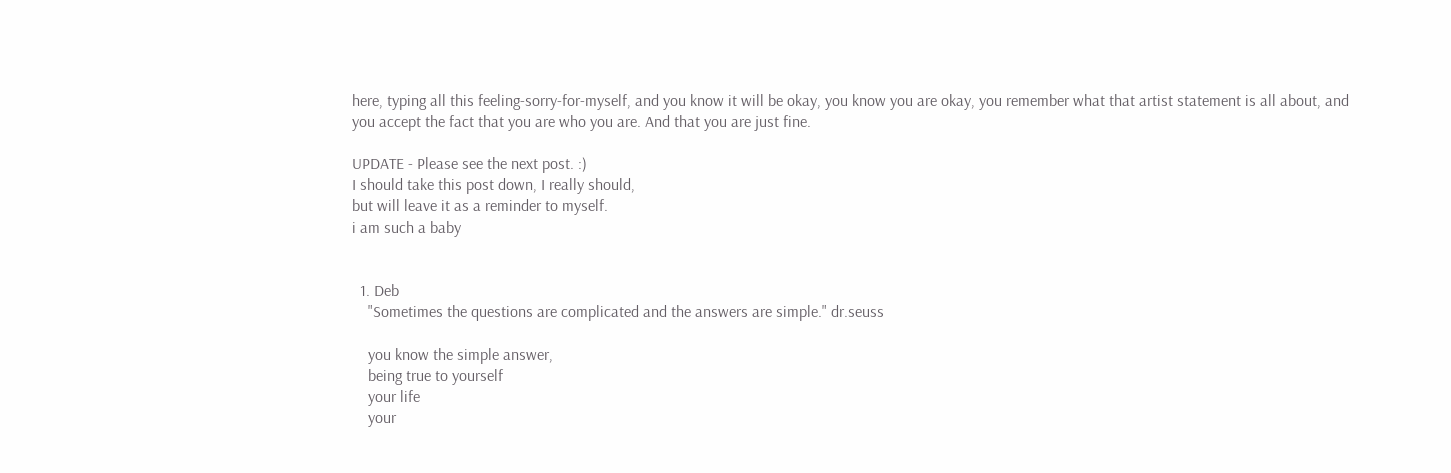here, typing all this feeling-sorry-for-myself, and you know it will be okay, you know you are okay, you remember what that artist statement is all about, and you accept the fact that you are who you are. And that you are just fine.

UPDATE - Please see the next post. :)
I should take this post down, I really should,
but will leave it as a reminder to myself.
i am such a baby


  1. Deb
    "Sometimes the questions are complicated and the answers are simple." dr.seuss

    you know the simple answer,
    being true to yourself
    your life
    your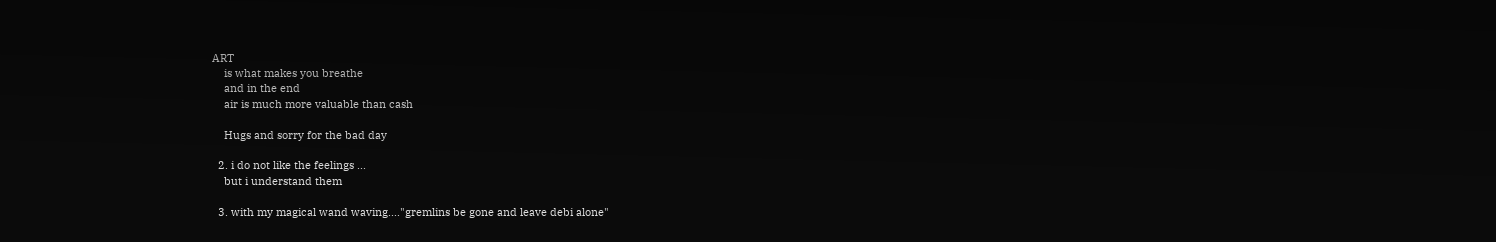ART
    is what makes you breathe
    and in the end
    air is much more valuable than cash

    Hugs and sorry for the bad day

  2. i do not like the feelings ...
    but i understand them

  3. with my magical wand waving...."gremlins be gone and leave debi alone"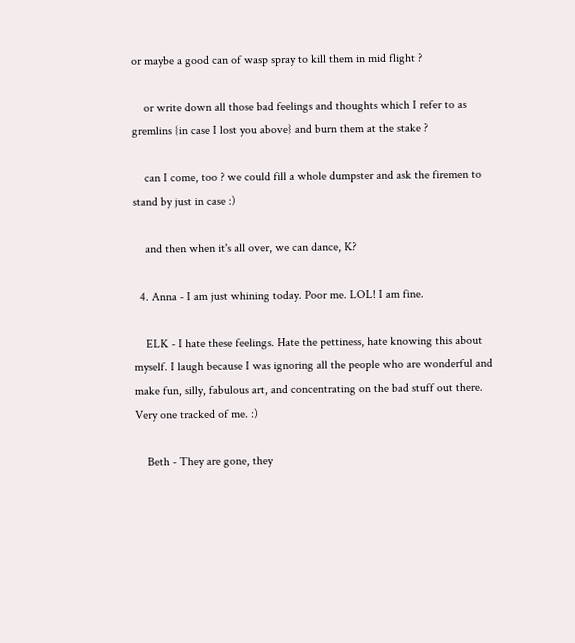or maybe a good can of wasp spray to kill them in mid flight ?

    or write down all those bad feelings and thoughts which I refer to as gremlins {in case I lost you above} and burn them at the stake ?

    can I come, too ? we could fill a whole dumpster and ask the firemen to stand by just in case :)

    and then when it's all over, we can dance, K?

  4. Anna - I am just whining today. Poor me. LOL! I am fine.

    ELK - I hate these feelings. Hate the pettiness, hate knowing this about myself. I laugh because I was ignoring all the people who are wonderful and make fun, silly, fabulous art, and concentrating on the bad stuff out there. Very one tracked of me. :)

    Beth - They are gone, they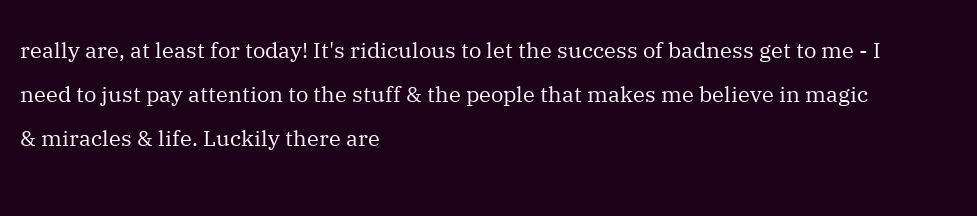really are, at least for today! It's ridiculous to let the success of badness get to me - I need to just pay attention to the stuff & the people that makes me believe in magic & miracles & life. Luckily there are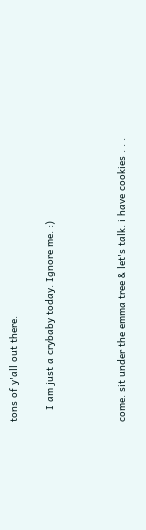tons of y'all out there.

    I am just a crybaby today. Ignore me. :)



come. sit under the emma tree & let's talk. i have cookies . . .